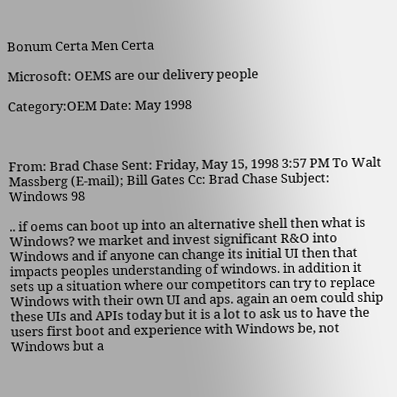Bonum Certa Men Certa

Microsoft: OEMS are our delivery people

Category:OEM Date: May 1998



From: Brad Chase Sent: Friday, May 15, 1998 3:57 PM To Walt Massberg (E-mail); Bill Gates Cc: Brad Chase Subject: Windows 98

.. if oems can boot up into an alternative shell then what is Windows? we market and invest significant R&O into Windows and if anyone can change its initial UI then that impacts peoples understanding of windows. in addition it sets up a situation where our competitors can try to replace Windows with their own UI and aps. again an oem could ship these UIs and APIs today but it is a lot to ask us to have the users first boot and experience with Windows be, not Windows but a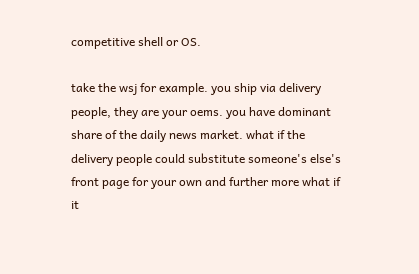competitive shell or OS.

take the wsj for example. you ship via delivery people, they are your oems. you have dominant share of the daily news market. what if the delivery people could substitute someone's else's front page for your own and further more what if it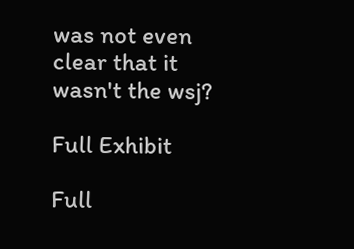was not even clear that it wasn't the wsj?

Full Exhibit

Full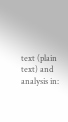text (plain text) and analysis in: